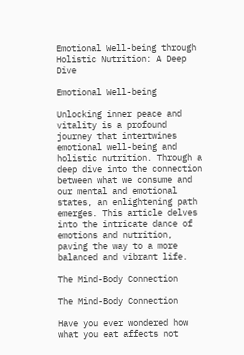Emotional Well-being through Holistic Nutrition: A Deep Dive

Emotional Well-being

Unlocking inner peace and vitality is a profound journey that intertwines emotional well-being and holistic nutrition. Through a deep dive into the connection between what we consume and our mental and emotional states, an enlightening path emerges. This article delves into the intricate dance of emotions and nutrition, paving the way to a more balanced and vibrant life.

The Mind-Body Connection

The Mind-Body Connection

Have you ever wondered how what you eat affects not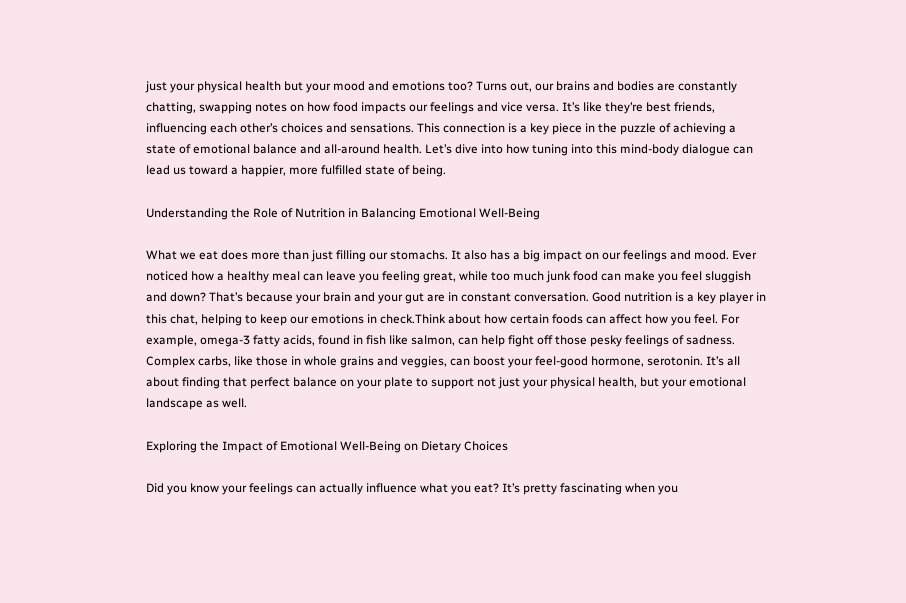just your physical health but your mood and emotions too? Turns out, our brains and bodies are constantly chatting, swapping notes on how food impacts our feelings and vice versa. It’s like they’re best friends, influencing each other’s choices and sensations. This connection is a key piece in the puzzle of achieving a state of emotional balance and all-around health. Let’s dive into how tuning into this mind-body dialogue can lead us toward a happier, more fulfilled state of being.

Understanding the Role of Nutrition in Balancing Emotional Well-Being

What we eat does more than just filling our stomachs. It also has a big impact on our feelings and mood. Ever noticed how a healthy meal can leave you feeling great, while too much junk food can make you feel sluggish and down? That’s because your brain and your gut are in constant conversation. Good nutrition is a key player in this chat, helping to keep our emotions in check.Think about how certain foods can affect how you feel. For example, omega-3 fatty acids, found in fish like salmon, can help fight off those pesky feelings of sadness. Complex carbs, like those in whole grains and veggies, can boost your feel-good hormone, serotonin. It’s all about finding that perfect balance on your plate to support not just your physical health, but your emotional landscape as well.

Exploring the Impact of Emotional Well-Being on Dietary Choices

Did you know your feelings can actually influence what you eat? It’s pretty fascinating when you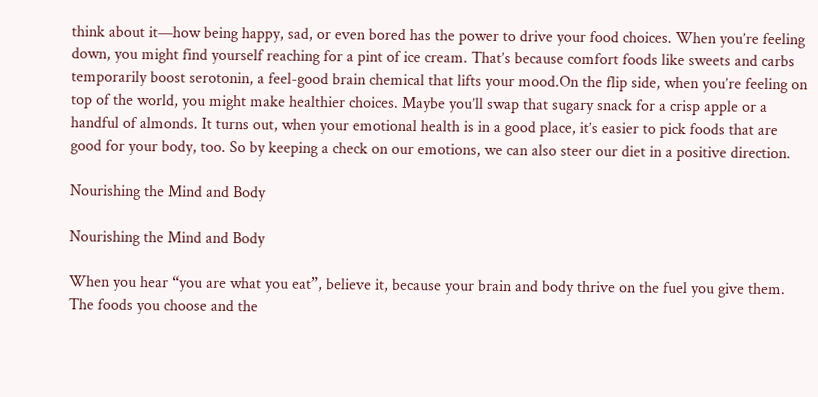think about it—how being happy, sad, or even bored has the power to drive your food choices. When you’re feeling down, you might find yourself reaching for a pint of ice cream. That’s because comfort foods like sweets and carbs temporarily boost serotonin, a feel-good brain chemical that lifts your mood.On the flip side, when you’re feeling on top of the world, you might make healthier choices. Maybe you’ll swap that sugary snack for a crisp apple or a handful of almonds. It turns out, when your emotional health is in a good place, it’s easier to pick foods that are good for your body, too. So by keeping a check on our emotions, we can also steer our diet in a positive direction.

Nourishing the Mind and Body

Nourishing the Mind and Body

When you hear “you are what you eat”, believe it, because your brain and body thrive on the fuel you give them. The foods you choose and the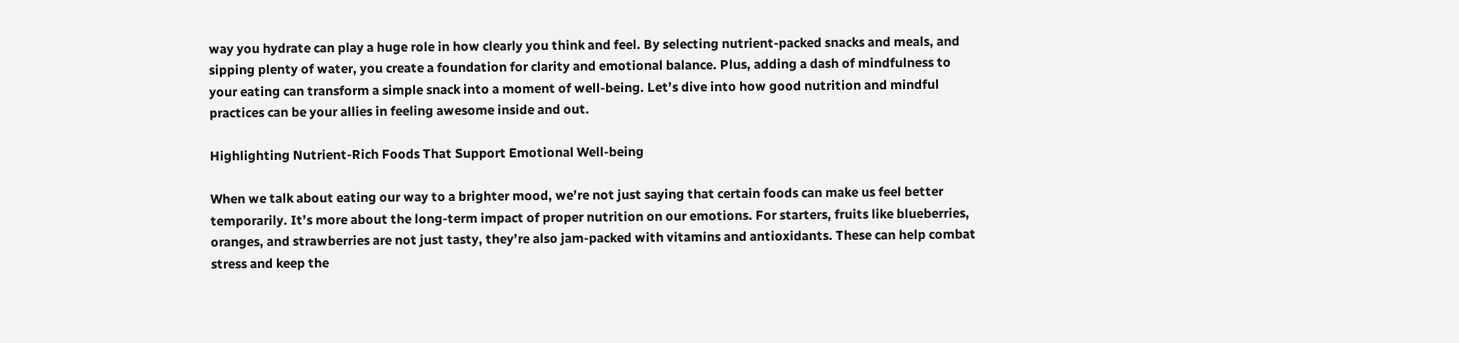way you hydrate can play a huge role in how clearly you think and feel. By selecting nutrient-packed snacks and meals, and sipping plenty of water, you create a foundation for clarity and emotional balance. Plus, adding a dash of mindfulness to your eating can transform a simple snack into a moment of well-being. Let’s dive into how good nutrition and mindful practices can be your allies in feeling awesome inside and out.

Highlighting Nutrient-Rich Foods That Support Emotional Well-being

When we talk about eating our way to a brighter mood, we’re not just saying that certain foods can make us feel better temporarily. It’s more about the long-term impact of proper nutrition on our emotions. For starters, fruits like blueberries, oranges, and strawberries are not just tasty, they’re also jam-packed with vitamins and antioxidants. These can help combat stress and keep the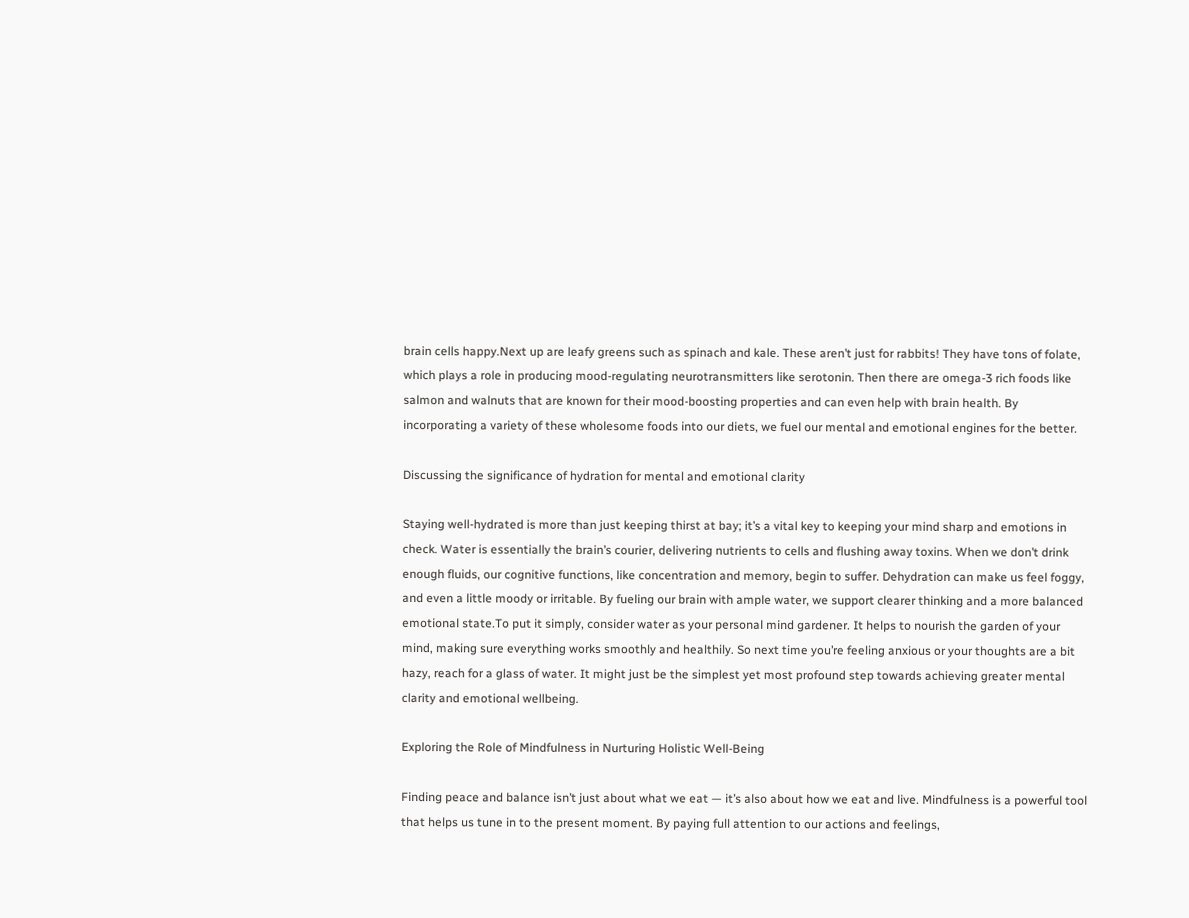brain cells happy.Next up are leafy greens such as spinach and kale. These aren’t just for rabbits! They have tons of folate, which plays a role in producing mood-regulating neurotransmitters like serotonin. Then there are omega-3 rich foods like salmon and walnuts that are known for their mood-boosting properties and can even help with brain health. By incorporating a variety of these wholesome foods into our diets, we fuel our mental and emotional engines for the better.

Discussing the significance of hydration for mental and emotional clarity

Staying well-hydrated is more than just keeping thirst at bay; it’s a vital key to keeping your mind sharp and emotions in check. Water is essentially the brain’s courier, delivering nutrients to cells and flushing away toxins. When we don’t drink enough fluids, our cognitive functions, like concentration and memory, begin to suffer. Dehydration can make us feel foggy, and even a little moody or irritable. By fueling our brain with ample water, we support clearer thinking and a more balanced emotional state.To put it simply, consider water as your personal mind gardener. It helps to nourish the garden of your mind, making sure everything works smoothly and healthily. So next time you’re feeling anxious or your thoughts are a bit hazy, reach for a glass of water. It might just be the simplest yet most profound step towards achieving greater mental clarity and emotional wellbeing.

Exploring the Role of Mindfulness in Nurturing Holistic Well-Being

Finding peace and balance isn’t just about what we eat — it’s also about how we eat and live. Mindfulness is a powerful tool that helps us tune in to the present moment. By paying full attention to our actions and feelings,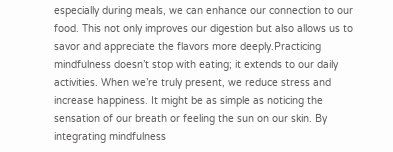especially during meals, we can enhance our connection to our food. This not only improves our digestion but also allows us to savor and appreciate the flavors more deeply.Practicing mindfulness doesn’t stop with eating; it extends to our daily activities. When we’re truly present, we reduce stress and increase happiness. It might be as simple as noticing the sensation of our breath or feeling the sun on our skin. By integrating mindfulness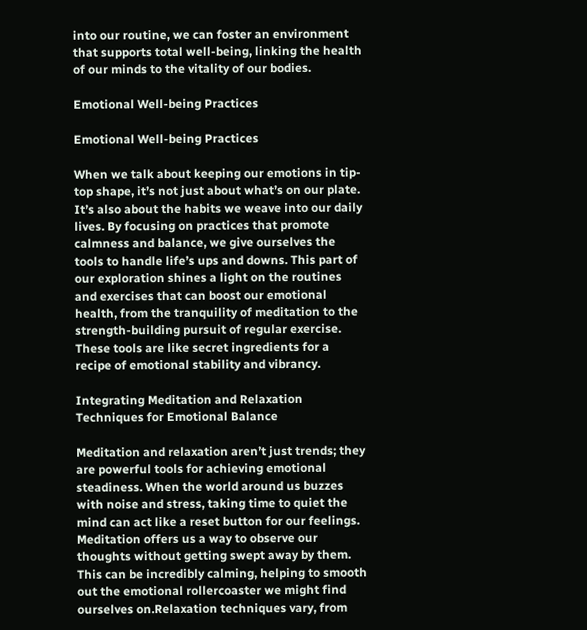into our routine, we can foster an environment that supports total well-being, linking the health of our minds to the vitality of our bodies.

Emotional Well-being Practices

Emotional Well-being Practices

When we talk about keeping our emotions in tip-top shape, it’s not just about what’s on our plate. It’s also about the habits we weave into our daily lives. By focusing on practices that promote calmness and balance, we give ourselves the tools to handle life’s ups and downs. This part of our exploration shines a light on the routines and exercises that can boost our emotional health, from the tranquility of meditation to the strength-building pursuit of regular exercise. These tools are like secret ingredients for a recipe of emotional stability and vibrancy.

Integrating Meditation and Relaxation Techniques for Emotional Balance

Meditation and relaxation aren’t just trends; they are powerful tools for achieving emotional steadiness. When the world around us buzzes with noise and stress, taking time to quiet the mind can act like a reset button for our feelings. Meditation offers us a way to observe our thoughts without getting swept away by them. This can be incredibly calming, helping to smooth out the emotional rollercoaster we might find ourselves on.Relaxation techniques vary, from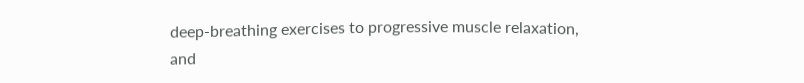deep-breathing exercises to progressive muscle relaxation, and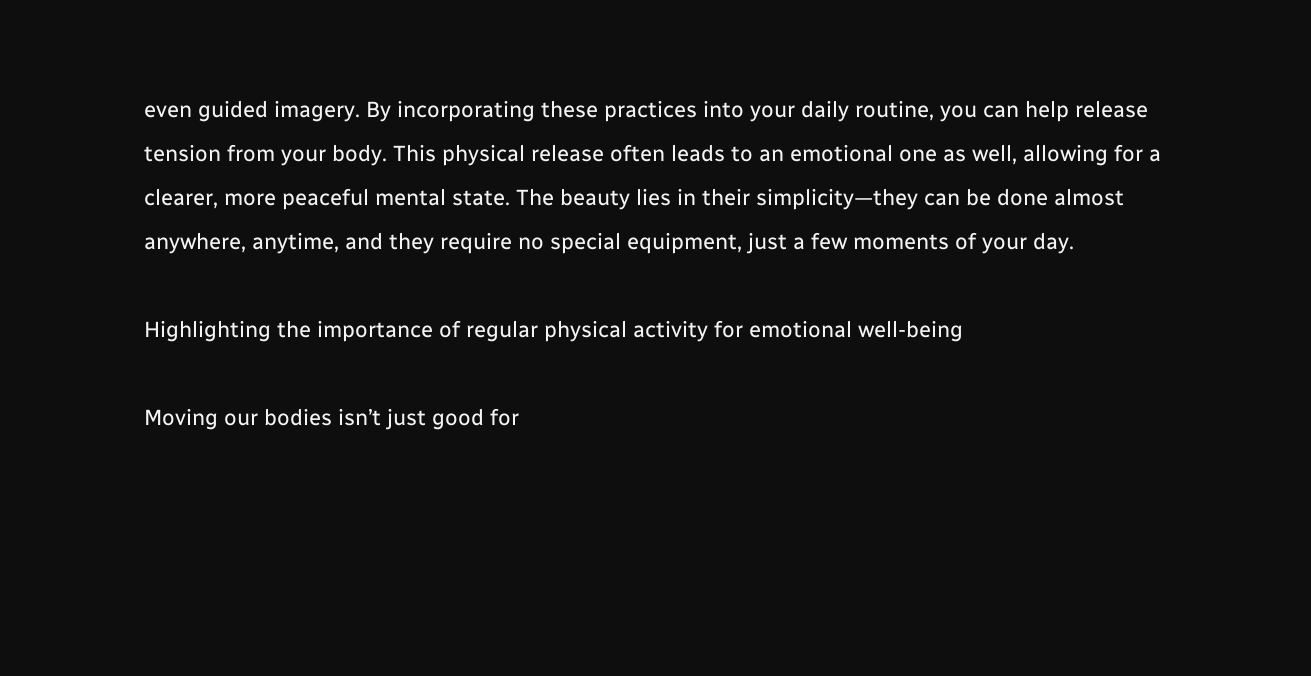even guided imagery. By incorporating these practices into your daily routine, you can help release tension from your body. This physical release often leads to an emotional one as well, allowing for a clearer, more peaceful mental state. The beauty lies in their simplicity—they can be done almost anywhere, anytime, and they require no special equipment, just a few moments of your day.

Highlighting the importance of regular physical activity for emotional well-being

Moving our bodies isn’t just good for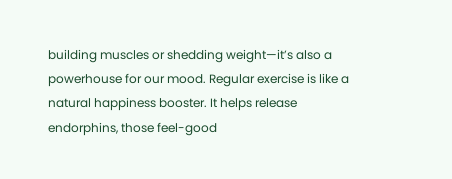building muscles or shedding weight—it’s also a powerhouse for our mood. Regular exercise is like a natural happiness booster. It helps release endorphins, those feel-good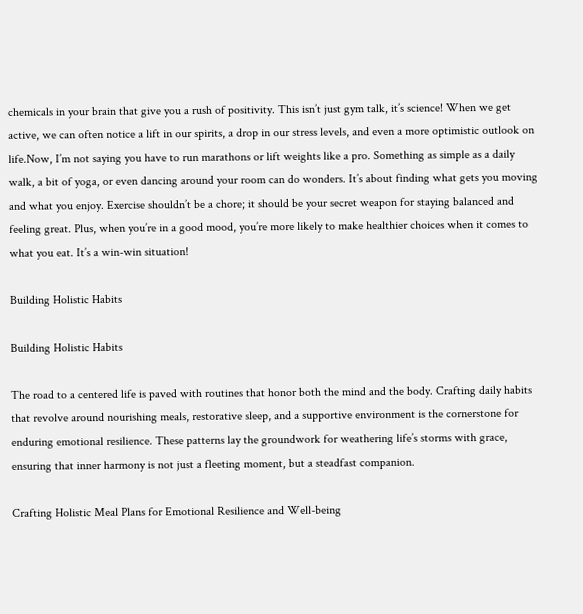chemicals in your brain that give you a rush of positivity. This isn’t just gym talk, it’s science! When we get active, we can often notice a lift in our spirits, a drop in our stress levels, and even a more optimistic outlook on life.Now, I’m not saying you have to run marathons or lift weights like a pro. Something as simple as a daily walk, a bit of yoga, or even dancing around your room can do wonders. It’s about finding what gets you moving and what you enjoy. Exercise shouldn’t be a chore; it should be your secret weapon for staying balanced and feeling great. Plus, when you’re in a good mood, you’re more likely to make healthier choices when it comes to what you eat. It’s a win-win situation!

Building Holistic Habits

Building Holistic Habits

The road to a centered life is paved with routines that honor both the mind and the body. Crafting daily habits that revolve around nourishing meals, restorative sleep, and a supportive environment is the cornerstone for enduring emotional resilience. These patterns lay the groundwork for weathering life’s storms with grace, ensuring that inner harmony is not just a fleeting moment, but a steadfast companion.

Crafting Holistic Meal Plans for Emotional Resilience and Well-being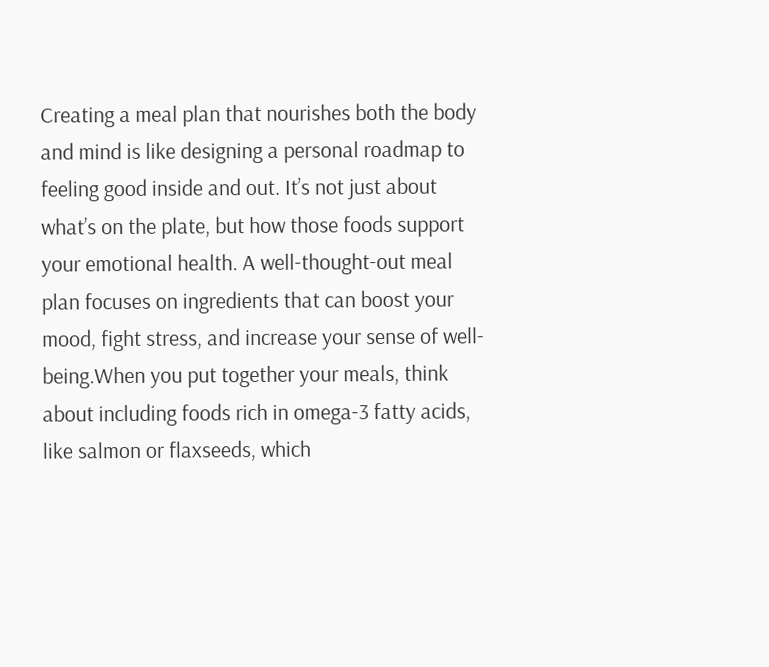Creating a meal plan that nourishes both the body and mind is like designing a personal roadmap to feeling good inside and out. It’s not just about what’s on the plate, but how those foods support your emotional health. A well-thought-out meal plan focuses on ingredients that can boost your mood, fight stress, and increase your sense of well-being.When you put together your meals, think about including foods rich in omega-3 fatty acids, like salmon or flaxseeds, which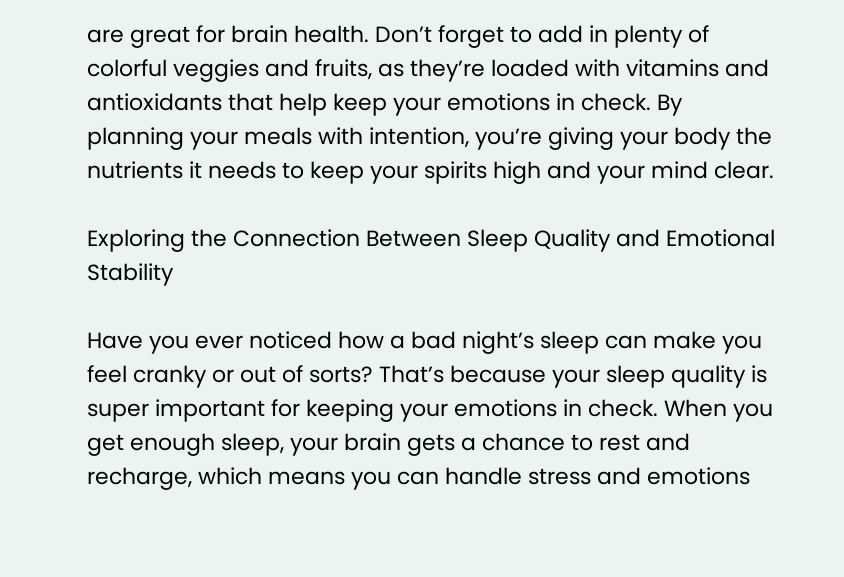are great for brain health. Don’t forget to add in plenty of colorful veggies and fruits, as they’re loaded with vitamins and antioxidants that help keep your emotions in check. By planning your meals with intention, you’re giving your body the nutrients it needs to keep your spirits high and your mind clear.

Exploring the Connection Between Sleep Quality and Emotional Stability

Have you ever noticed how a bad night’s sleep can make you feel cranky or out of sorts? That’s because your sleep quality is super important for keeping your emotions in check. When you get enough sleep, your brain gets a chance to rest and recharge, which means you can handle stress and emotions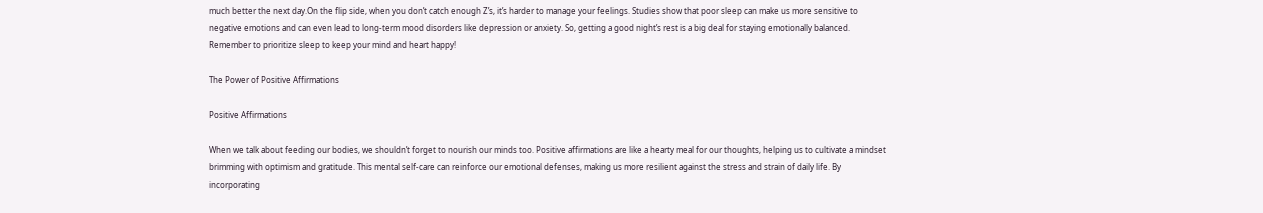much better the next day.On the flip side, when you don’t catch enough Z’s, it’s harder to manage your feelings. Studies show that poor sleep can make us more sensitive to negative emotions and can even lead to long-term mood disorders like depression or anxiety. So, getting a good night’s rest is a big deal for staying emotionally balanced. Remember to prioritize sleep to keep your mind and heart happy!

The Power of Positive Affirmations

Positive Affirmations

When we talk about feeding our bodies, we shouldn’t forget to nourish our minds too. Positive affirmations are like a hearty meal for our thoughts, helping us to cultivate a mindset brimming with optimism and gratitude. This mental self-care can reinforce our emotional defenses, making us more resilient against the stress and strain of daily life. By incorporating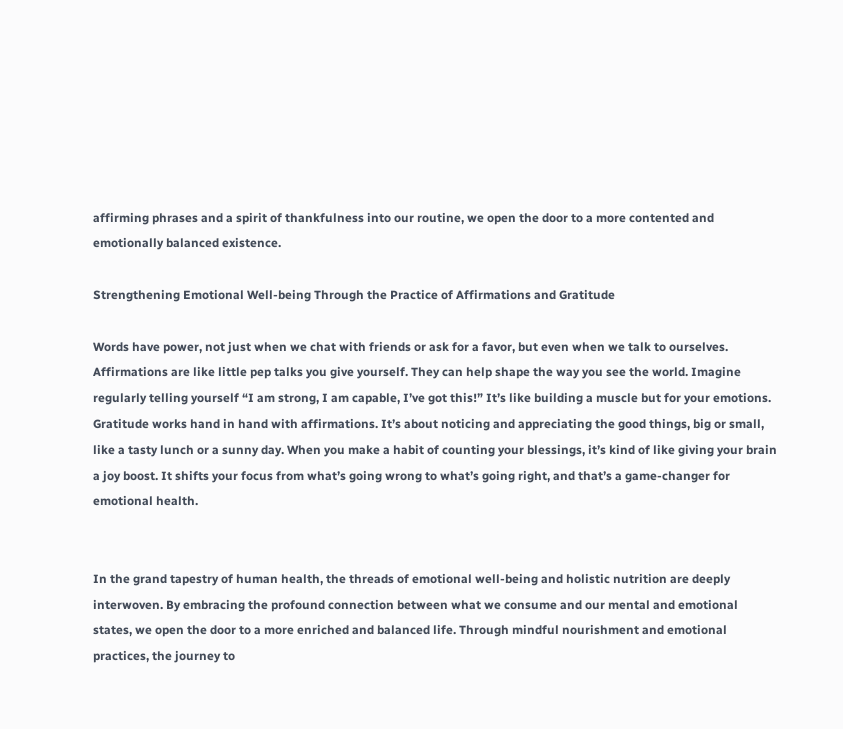affirming phrases and a spirit of thankfulness into our routine, we open the door to a more contented and emotionally balanced existence.

Strengthening Emotional Well-being Through the Practice of Affirmations and Gratitude

Words have power, not just when we chat with friends or ask for a favor, but even when we talk to ourselves. Affirmations are like little pep talks you give yourself. They can help shape the way you see the world. Imagine regularly telling yourself “I am strong, I am capable, I’ve got this!” It’s like building a muscle but for your emotions. Gratitude works hand in hand with affirmations. It’s about noticing and appreciating the good things, big or small, like a tasty lunch or a sunny day. When you make a habit of counting your blessings, it’s kind of like giving your brain a joy boost. It shifts your focus from what’s going wrong to what’s going right, and that’s a game-changer for emotional health.


In the grand tapestry of human health, the threads of emotional well-being and holistic nutrition are deeply interwoven. By embracing the profound connection between what we consume and our mental and emotional states, we open the door to a more enriched and balanced life. Through mindful nourishment and emotional practices, the journey to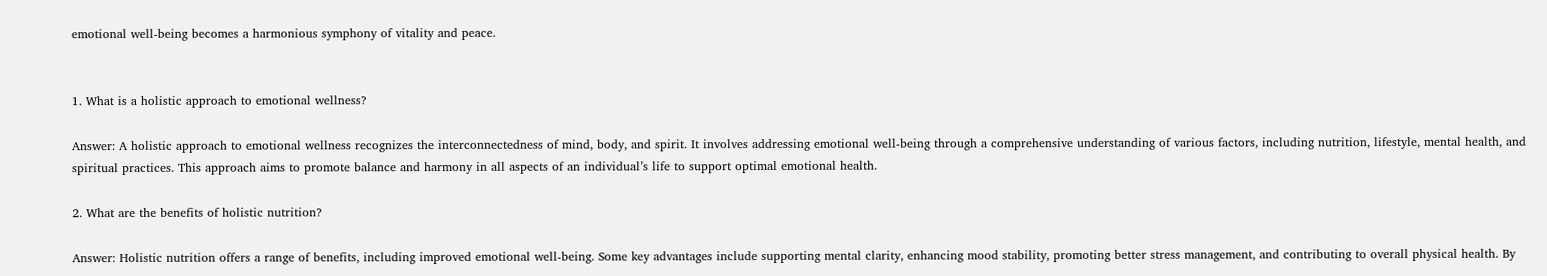emotional well-being becomes a harmonious symphony of vitality and peace.


1. What is a holistic approach to emotional wellness?

Answer: A holistic approach to emotional wellness recognizes the interconnectedness of mind, body, and spirit. It involves addressing emotional well-being through a comprehensive understanding of various factors, including nutrition, lifestyle, mental health, and spiritual practices. This approach aims to promote balance and harmony in all aspects of an individual’s life to support optimal emotional health.

2. What are the benefits of holistic nutrition?

Answer: Holistic nutrition offers a range of benefits, including improved emotional well-being. Some key advantages include supporting mental clarity, enhancing mood stability, promoting better stress management, and contributing to overall physical health. By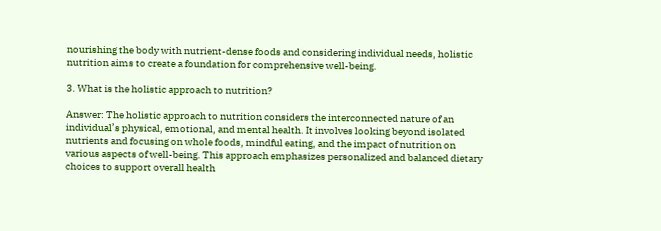nourishing the body with nutrient-dense foods and considering individual needs, holistic nutrition aims to create a foundation for comprehensive well-being.

3. What is the holistic approach to nutrition?

Answer: The holistic approach to nutrition considers the interconnected nature of an individual’s physical, emotional, and mental health. It involves looking beyond isolated nutrients and focusing on whole foods, mindful eating, and the impact of nutrition on various aspects of well-being. This approach emphasizes personalized and balanced dietary choices to support overall health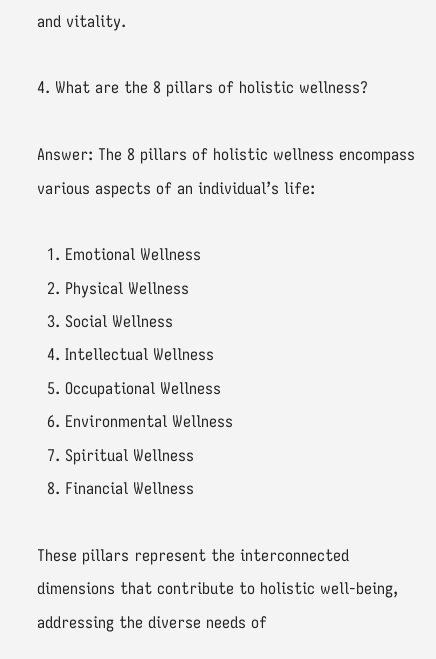and vitality.

4. What are the 8 pillars of holistic wellness?

Answer: The 8 pillars of holistic wellness encompass various aspects of an individual’s life:

  1. Emotional Wellness
  2. Physical Wellness
  3. Social Wellness
  4. Intellectual Wellness
  5. Occupational Wellness
  6. Environmental Wellness
  7. Spiritual Wellness
  8. Financial Wellness

These pillars represent the interconnected dimensions that contribute to holistic well-being, addressing the diverse needs of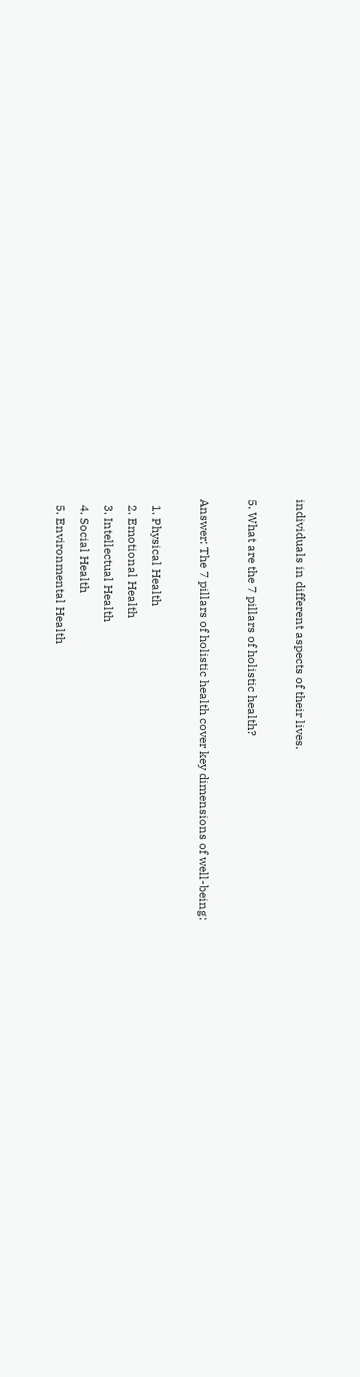individuals in different aspects of their lives.

5. What are the 7 pillars of holistic health?

Answer: The 7 pillars of holistic health cover key dimensions of well-being:

  1. Physical Health
  2. Emotional Health
  3. Intellectual Health
  4. Social Health
  5. Environmental Health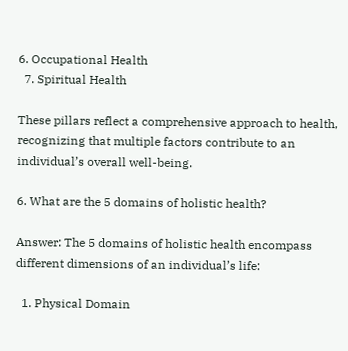6. Occupational Health
  7. Spiritual Health

These pillars reflect a comprehensive approach to health, recognizing that multiple factors contribute to an individual’s overall well-being.

6. What are the 5 domains of holistic health?

Answer: The 5 domains of holistic health encompass different dimensions of an individual’s life:

  1. Physical Domain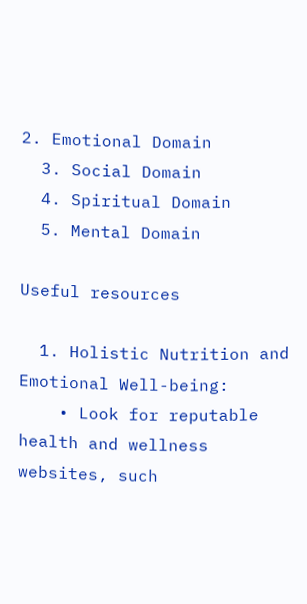2. Emotional Domain
  3. Social Domain
  4. Spiritual Domain
  5. Mental Domain

Useful resources

  1. Holistic Nutrition and Emotional Well-being:
    • Look for reputable health and wellness websites, such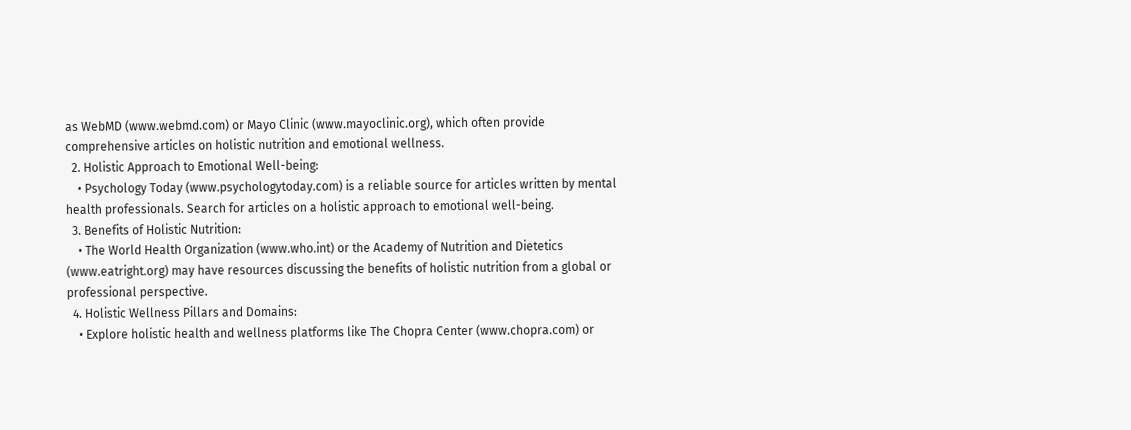as WebMD (www.webmd.com) or Mayo Clinic (www.mayoclinic.org), which often provide comprehensive articles on holistic nutrition and emotional wellness.
  2. Holistic Approach to Emotional Well-being:
    • Psychology Today (www.psychologytoday.com) is a reliable source for articles written by mental health professionals. Search for articles on a holistic approach to emotional well-being.
  3. Benefits of Holistic Nutrition:
    • The World Health Organization (www.who.int) or the Academy of Nutrition and Dietetics (www.eatright.org) may have resources discussing the benefits of holistic nutrition from a global or professional perspective.
  4. Holistic Wellness Pillars and Domains:
    • Explore holistic health and wellness platforms like The Chopra Center (www.chopra.com) or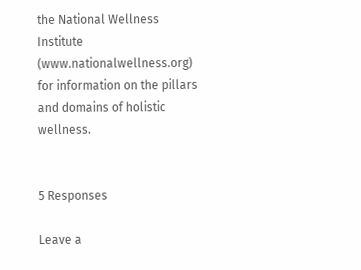the National Wellness Institute (www.nationalwellness.org) for information on the pillars and domains of holistic wellness.


5 Responses

Leave a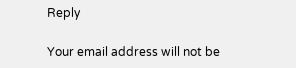Reply

Your email address will not be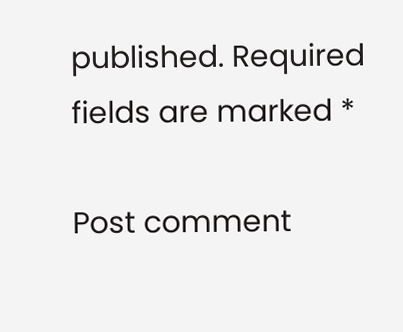published. Required fields are marked *

Post comment